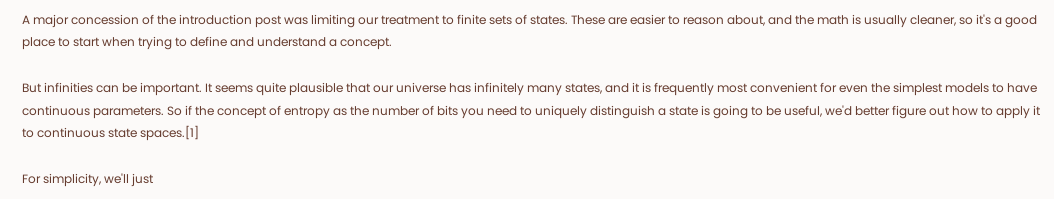A major concession of the introduction post was limiting our treatment to finite sets of states. These are easier to reason about, and the math is usually cleaner, so it's a good place to start when trying to define and understand a concept.

But infinities can be important. It seems quite plausible that our universe has infinitely many states, and it is frequently most convenient for even the simplest models to have continuous parameters. So if the concept of entropy as the number of bits you need to uniquely distinguish a state is going to be useful, we'd better figure out how to apply it to continuous state spaces.[1]

For simplicity, we'll just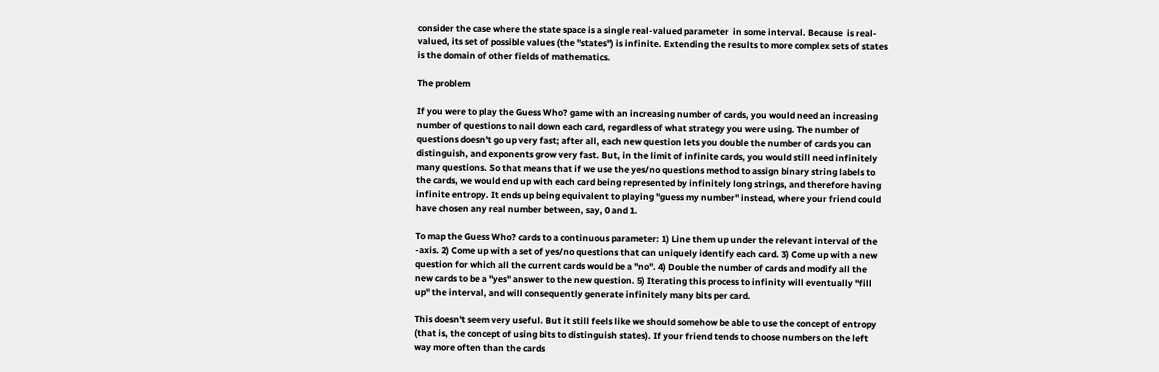consider the case where the state space is a single real-valued parameter  in some interval. Because  is real-valued, its set of possible values (the "states") is infinite. Extending the results to more complex sets of states is the domain of other fields of mathematics.

The problem

If you were to play the Guess Who? game with an increasing number of cards, you would need an increasing number of questions to nail down each card, regardless of what strategy you were using. The number of questions doesn't go up very fast; after all, each new question lets you double the number of cards you can distinguish, and exponents grow very fast. But, in the limit of infinite cards, you would still need infinitely many questions. So that means that if we use the yes/no questions method to assign binary string labels to the cards, we would end up with each card being represented by infinitely long strings, and therefore having infinite entropy. It ends up being equivalent to playing "guess my number" instead, where your friend could have chosen any real number between, say, 0 and 1.

To map the Guess Who? cards to a continuous parameter: 1) Line them up under the relevant interval of the -axis. 2) Come up with a set of yes/no questions that can uniquely identify each card. 3) Come up with a new question for which all the current cards would be a "no". 4) Double the number of cards and modify all the new cards to be a "yes" answer to the new question. 5) Iterating this process to infinity will eventually "fill up" the interval, and will consequently generate infinitely many bits per card.

This doesn't seem very useful. But it still feels like we should somehow be able to use the concept of entropy (that is, the concept of using bits to distinguish states). If your friend tends to choose numbers on the left way more often than the cards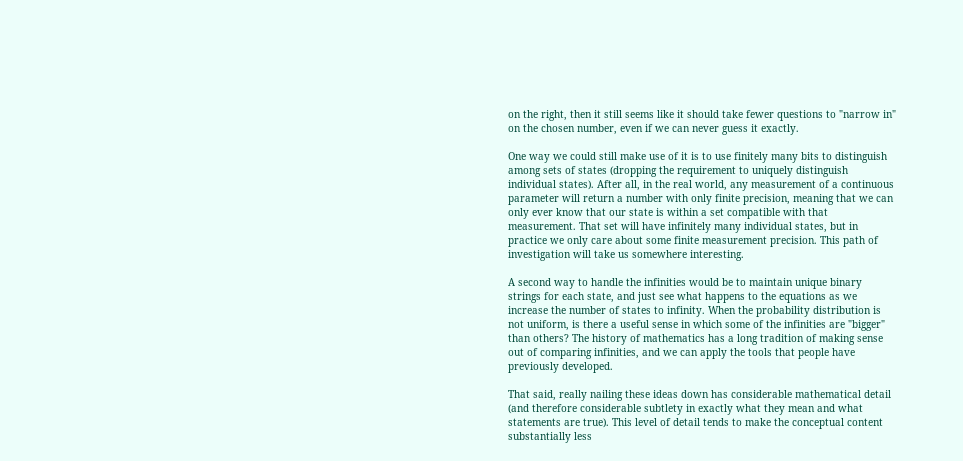on the right, then it still seems like it should take fewer questions to "narrow in" on the chosen number, even if we can never guess it exactly.

One way we could still make use of it is to use finitely many bits to distinguish among sets of states (dropping the requirement to uniquely distinguish individual states). After all, in the real world, any measurement of a continuous parameter will return a number with only finite precision, meaning that we can only ever know that our state is within a set compatible with that measurement. That set will have infinitely many individual states, but in practice we only care about some finite measurement precision. This path of investigation will take us somewhere interesting.

A second way to handle the infinities would be to maintain unique binary strings for each state, and just see what happens to the equations as we increase the number of states to infinity. When the probability distribution is not uniform, is there a useful sense in which some of the infinities are "bigger" than others? The history of mathematics has a long tradition of making sense out of comparing infinities, and we can apply the tools that people have previously developed.

That said, really nailing these ideas down has considerable mathematical detail (and therefore considerable subtlety in exactly what they mean and what statements are true). This level of detail tends to make the conceptual content substantially less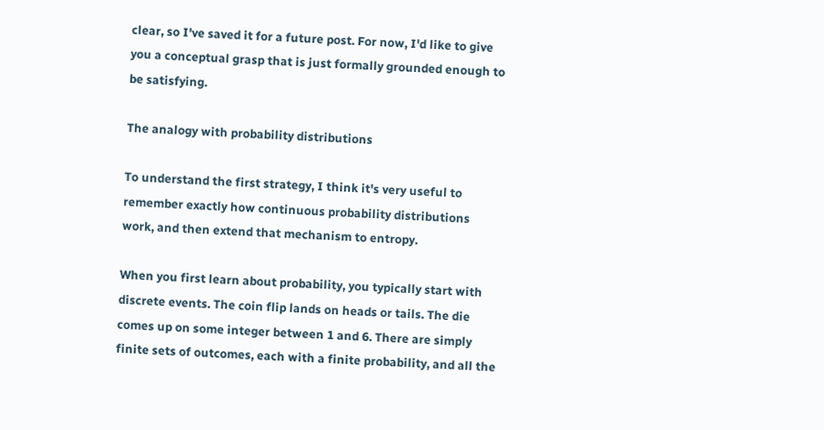clear, so I've saved it for a future post. For now, I'd like to give you a conceptual grasp that is just formally grounded enough to be satisfying.

The analogy with probability distributions

To understand the first strategy, I think it's very useful to remember exactly how continuous probability distributions work, and then extend that mechanism to entropy.

When you first learn about probability, you typically start with discrete events. The coin flip lands on heads or tails. The die comes up on some integer between 1 and 6. There are simply finite sets of outcomes, each with a finite probability, and all the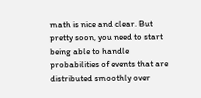math is nice and clear. But pretty soon, you need to start being able to handle probabilities of events that are distributed smoothly over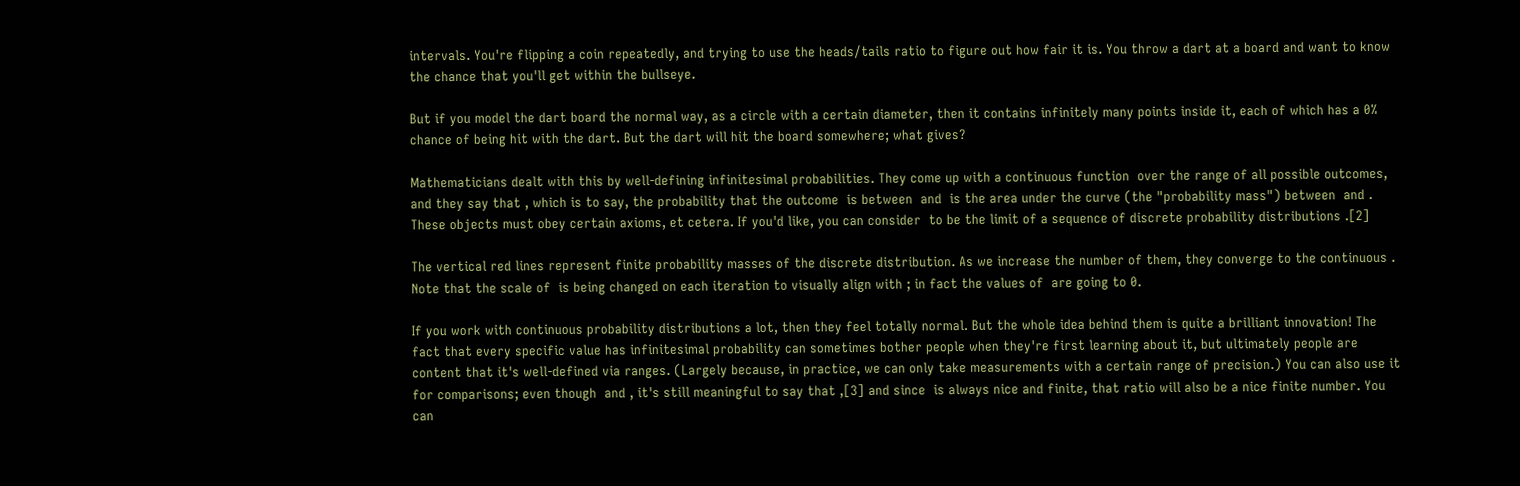intervals. You're flipping a coin repeatedly, and trying to use the heads/tails ratio to figure out how fair it is. You throw a dart at a board and want to know the chance that you'll get within the bullseye.

But if you model the dart board the normal way, as a circle with a certain diameter, then it contains infinitely many points inside it, each of which has a 0% chance of being hit with the dart. But the dart will hit the board somewhere; what gives?

Mathematicians dealt with this by well-defining infinitesimal probabilities. They come up with a continuous function  over the range of all possible outcomes, and they say that , which is to say, the probability that the outcome  is between  and  is the area under the curve (the "probability mass") between  and . These objects must obey certain axioms, et cetera. If you'd like, you can consider  to be the limit of a sequence of discrete probability distributions .[2]

The vertical red lines represent finite probability masses of the discrete distribution. As we increase the number of them, they converge to the continuous . Note that the scale of  is being changed on each iteration to visually align with ; in fact the values of  are going to 0.

If you work with continuous probability distributions a lot, then they feel totally normal. But the whole idea behind them is quite a brilliant innovation! The fact that every specific value has infinitesimal probability can sometimes bother people when they're first learning about it, but ultimately people are content that it's well-defined via ranges. (Largely because, in practice, we can only take measurements with a certain range of precision.) You can also use it for comparisons; even though  and , it's still meaningful to say that ,[3] and since  is always nice and finite, that ratio will also be a nice finite number. You can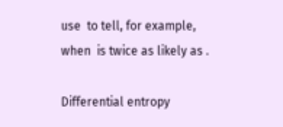use  to tell, for example, when  is twice as likely as .

Differential entropy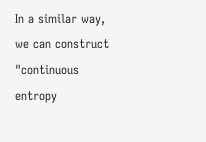In a similar way, we can construct "continuous entropy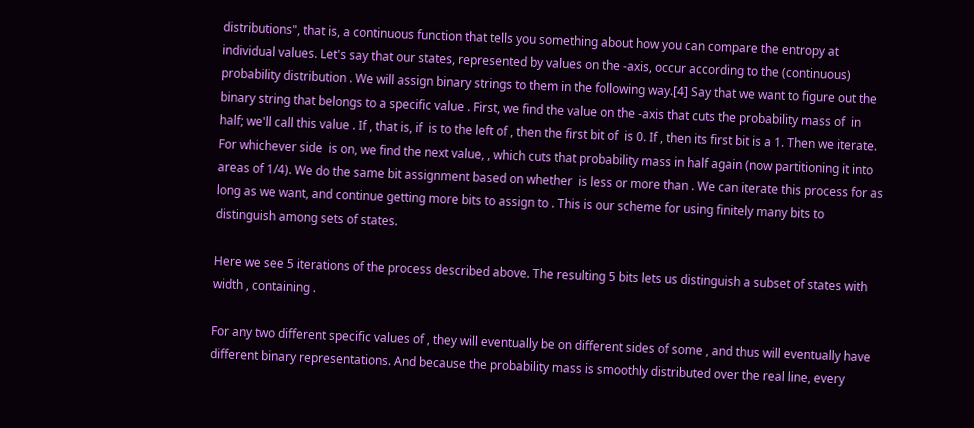distributions", that is, a continuous function that tells you something about how you can compare the entropy at individual values. Let's say that our states, represented by values on the -axis, occur according to the (continuous) probability distribution . We will assign binary strings to them in the following way.[4] Say that we want to figure out the binary string that belongs to a specific value . First, we find the value on the -axis that cuts the probability mass of  in half; we'll call this value . If , that is, if  is to the left of , then the first bit of  is 0. If , then its first bit is a 1. Then we iterate. For whichever side  is on, we find the next value, , which cuts that probability mass in half again (now partitioning it into areas of 1/4). We do the same bit assignment based on whether  is less or more than . We can iterate this process for as long as we want, and continue getting more bits to assign to . This is our scheme for using finitely many bits to distinguish among sets of states.

Here we see 5 iterations of the process described above. The resulting 5 bits lets us distinguish a subset of states with width , containing .

For any two different specific values of , they will eventually be on different sides of some , and thus will eventually have different binary representations. And because the probability mass is smoothly distributed over the real line, every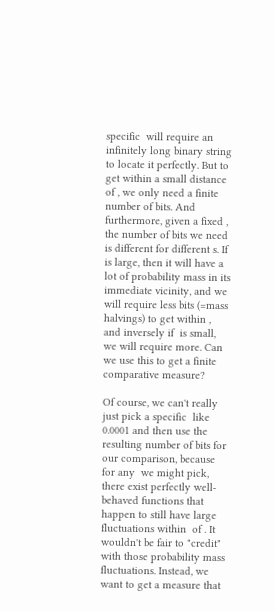specific  will require an infinitely long binary string to locate it perfectly. But to get within a small distance  of , we only need a finite number of bits. And furthermore, given a fixed , the number of bits we need is different for different s. If  is large, then it will have a lot of probability mass in its immediate vicinity, and we will require less bits (=mass halvings) to get within , and inversely if  is small, we will require more. Can we use this to get a finite comparative measure?

Of course, we can't really just pick a specific  like 0.0001 and then use the resulting number of bits for our comparison, because for any  we might pick, there exist perfectly well-behaved functions that happen to still have large fluctuations within  of . It wouldn't be fair to "credit"  with those probability mass fluctuations. Instead, we want to get a measure that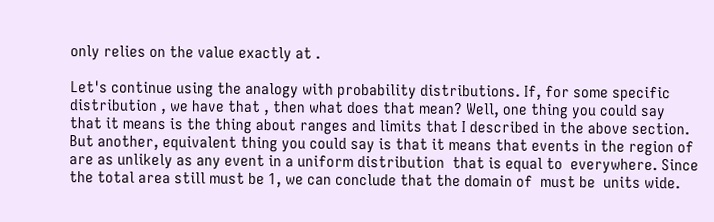only relies on the value exactly at .

Let's continue using the analogy with probability distributions. If, for some specific distribution , we have that , then what does that mean? Well, one thing you could say that it means is the thing about ranges and limits that I described in the above section. But another, equivalent thing you could say is that it means that events in the region of  are as unlikely as any event in a uniform distribution  that is equal to  everywhere. Since the total area still must be 1, we can conclude that the domain of  must be  units wide.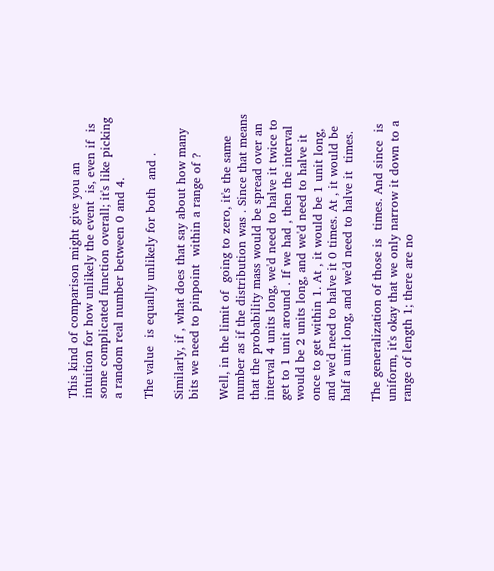This kind of comparison might give you an intuition for how unlikely the event  is, even if  is some complicated function overall; it's like picking a random real number between 0 and 4.

The value  is equally unlikely for both  and .

Similarly, if , what does that say about how many bits we need to pinpoint  within a range of ?

Well, in the limit of  going to zero, it's the same number as if the distribution was . Since that means that the probability mass would be spread over an interval 4 units long, we'd need to halve it twice to get to 1 unit around . If we had , then the interval would be 2 units long, and we'd need to halve it once to get within 1. At , it would be 1 unit long, and we'd need to halve it 0 times. At , it would be half a unit long, and we'd need to halve it  times.

The generalization of those is  times. And since  is uniform, it's okay that we only narrow it down to a range of length 1; there are no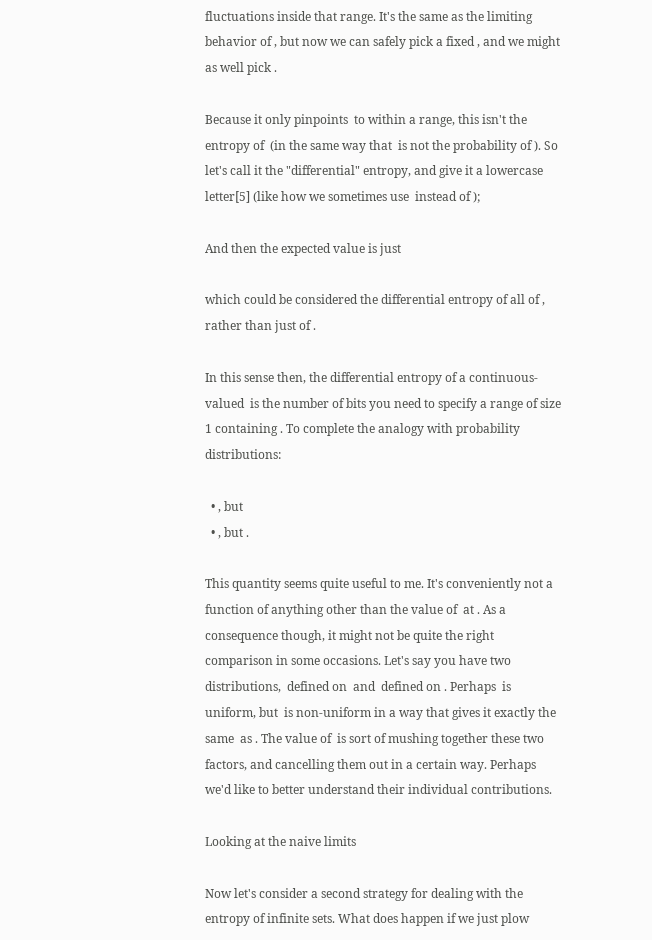fluctuations inside that range. It's the same as the limiting behavior of , but now we can safely pick a fixed , and we might as well pick .

Because it only pinpoints  to within a range, this isn't the entropy of  (in the same way that  is not the probability of ). So let's call it the "differential" entropy, and give it a lowercase letter[5] (like how we sometimes use  instead of );

And then the expected value is just

which could be considered the differential entropy of all of , rather than just of .

In this sense then, the differential entropy of a continuous-valued  is the number of bits you need to specify a range of size 1 containing . To complete the analogy with probability distributions:

  • , but
  • , but .

This quantity seems quite useful to me. It's conveniently not a function of anything other than the value of  at . As a consequence though, it might not be quite the right comparison in some occasions. Let's say you have two distributions,  defined on  and  defined on . Perhaps  is uniform, but  is non-uniform in a way that gives it exactly the same  as . The value of  is sort of mushing together these two factors, and cancelling them out in a certain way. Perhaps we'd like to better understand their individual contributions.

Looking at the naive limits

Now let's consider a second strategy for dealing with the entropy of infinite sets. What does happen if we just plow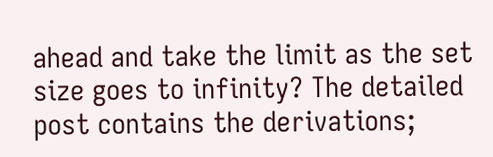ahead and take the limit as the set size goes to infinity? The detailed post contains the derivations;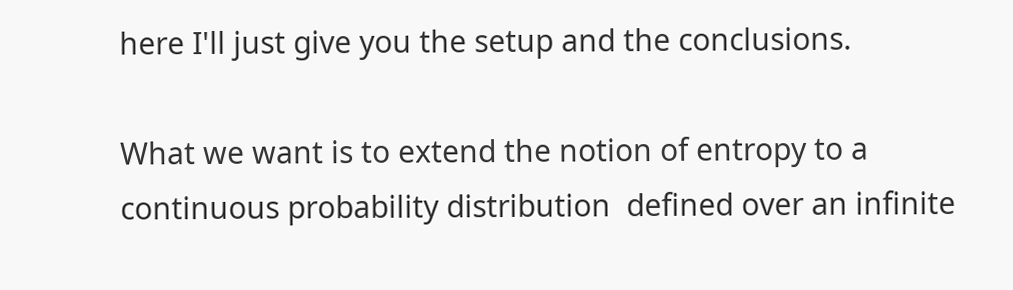here I'll just give you the setup and the conclusions.

What we want is to extend the notion of entropy to a continuous probability distribution  defined over an infinite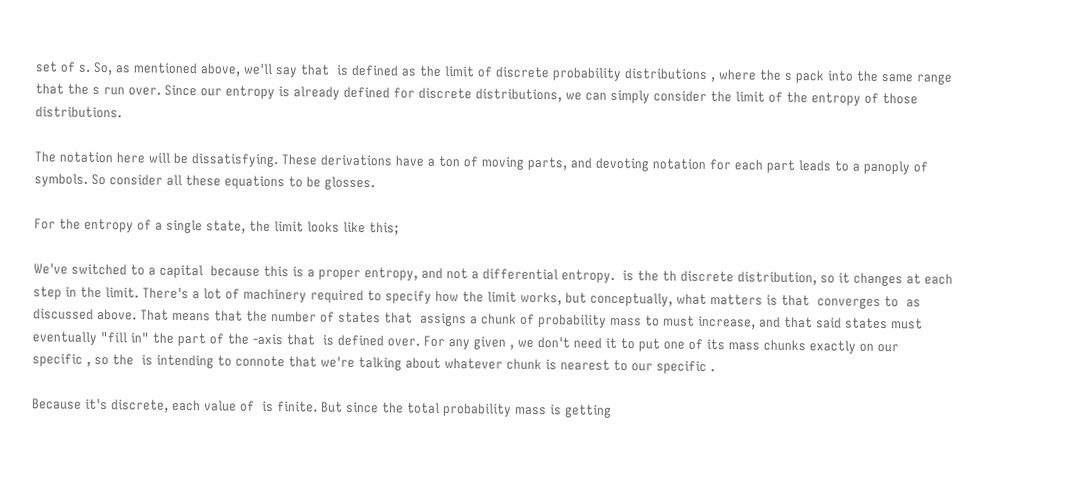set of s. So, as mentioned above, we'll say that  is defined as the limit of discrete probability distributions , where the s pack into the same range that the s run over. Since our entropy is already defined for discrete distributions, we can simply consider the limit of the entropy of those distributions.

The notation here will be dissatisfying. These derivations have a ton of moving parts, and devoting notation for each part leads to a panoply of symbols. So consider all these equations to be glosses.

For the entropy of a single state, the limit looks like this;

We've switched to a capital  because this is a proper entropy, and not a differential entropy.  is the th discrete distribution, so it changes at each step in the limit. There's a lot of machinery required to specify how the limit works, but conceptually, what matters is that  converges to  as discussed above. That means that the number of states that  assigns a chunk of probability mass to must increase, and that said states must eventually "fill in" the part of the -axis that  is defined over. For any given , we don't need it to put one of its mass chunks exactly on our specific , so the  is intending to connote that we're talking about whatever chunk is nearest to our specific .

Because it's discrete, each value of  is finite. But since the total probability mass is getting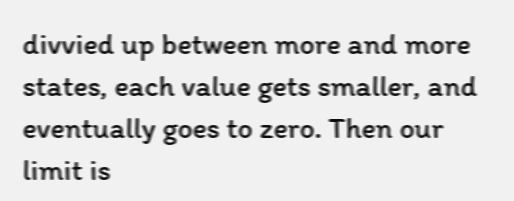divvied up between more and more states, each value gets smaller, and eventually goes to zero. Then our limit is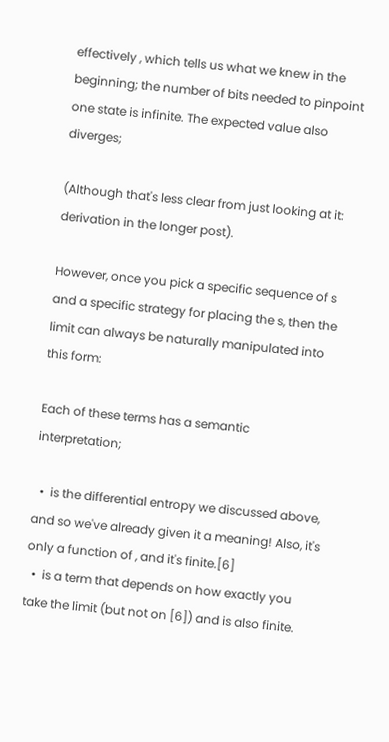effectively , which tells us what we knew in the beginning; the number of bits needed to pinpoint one state is infinite. The expected value also diverges;

(Although that's less clear from just looking at it: derivation in the longer post).

However, once you pick a specific sequence of s and a specific strategy for placing the s, then the limit can always be naturally manipulated into this form:

Each of these terms has a semantic interpretation;

  •  is the differential entropy we discussed above, and so we've already given it a meaning! Also, it's only a function of , and it's finite.[6]
  •  is a term that depends on how exactly you take the limit (but not on [6]) and is also finite.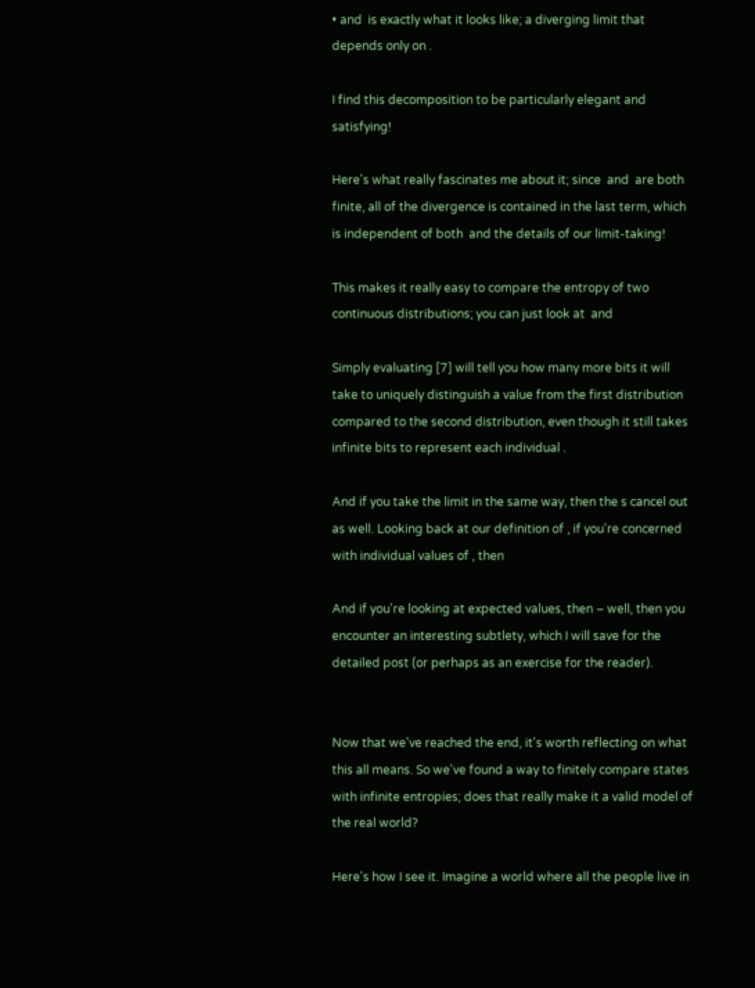• and  is exactly what it looks like; a diverging limit that depends only on .

I find this decomposition to be particularly elegant and satisfying!

Here's what really fascinates me about it; since  and  are both finite, all of the divergence is contained in the last term, which is independent of both  and the details of our limit-taking!

This makes it really easy to compare the entropy of two continuous distributions; you can just look at  and

Simply evaluating [7] will tell you how many more bits it will take to uniquely distinguish a value from the first distribution compared to the second distribution, even though it still takes infinite bits to represent each individual .

And if you take the limit in the same way, then the s cancel out as well. Looking back at our definition of , if you're concerned with individual values of , then

And if you're looking at expected values, then – well, then you encounter an interesting subtlety, which I will save for the detailed post (or perhaps as an exercise for the reader).


Now that we've reached the end, it's worth reflecting on what this all means. So we've found a way to finitely compare states with infinite entropies; does that really make it a valid model of the real world?

Here's how I see it. Imagine a world where all the people live in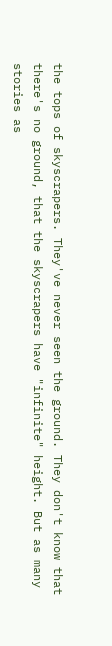the tops of skyscrapers. They've never seen the ground. They don't know that there's no ground, that the skyscrapers have "infinite" height. But as many stories as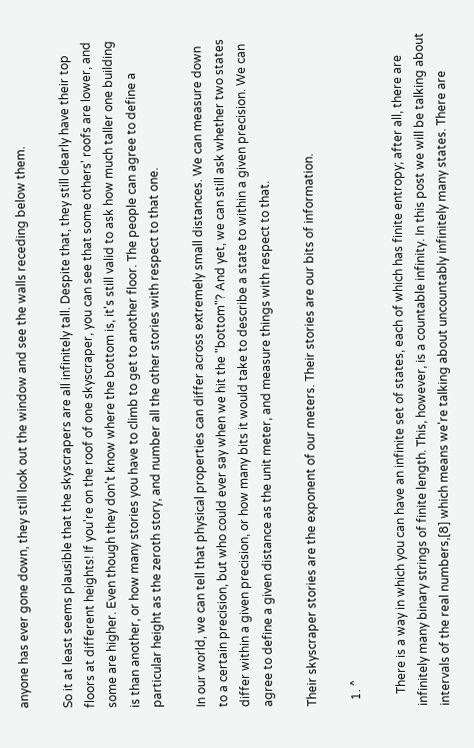anyone has ever gone down, they still look out the window and see the walls receding below them.

So it at least seems plausible that the skyscrapers are all infinitely tall. Despite that, they still clearly have their top floors at different heights! If you're on the roof of one skyscraper, you can see that some others' roofs are lower, and some are higher. Even though they don't know where the bottom is, it's still valid to ask how much taller one building is than another, or how many stories you have to climb to get to another floor. The people can agree to define a particular height as the zeroth story, and number all the other stories with respect to that one.

In our world, we can tell that physical properties can differ across extremely small distances. We can measure down to a certain precision, but who could ever say when we hit the "bottom"? And yet, we can still ask whether two states differ within a given precision, or how many bits it would take to describe a state to within a given precision. We can agree to define a given distance as the unit meter, and measure things with respect to that.

Their skyscraper stories are the exponent of our meters. Their stories are our bits of information.

  1. ^

    There is a way in which you can have an infinite set of states, each of which has finite entropy; after all, there are infinitely many binary strings of finite length. This, however, is a countable infinity. In this post we will be talking about intervals of the real numbers,[8] which means we're talking about uncountably infinitely many states. There are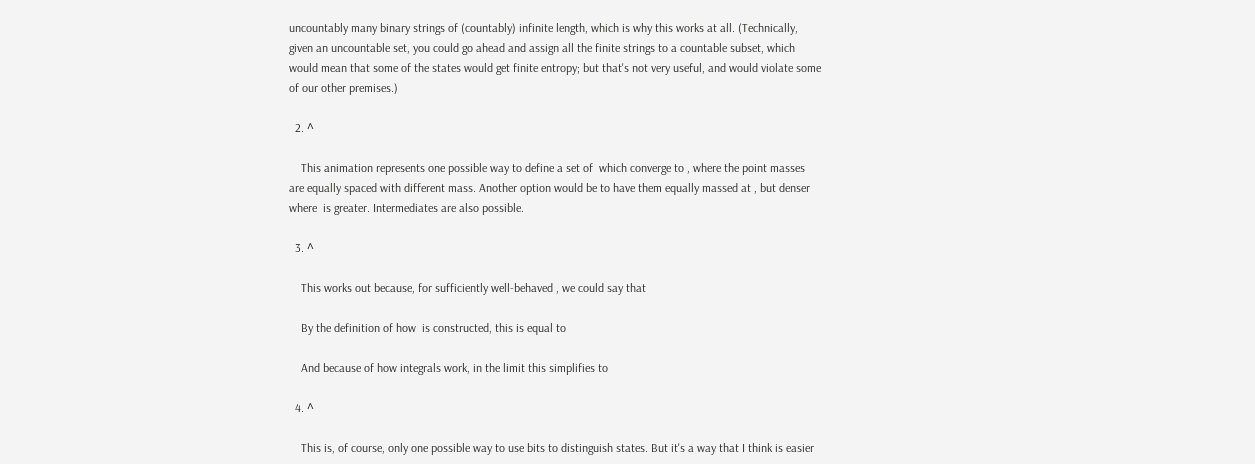uncountably many binary strings of (countably) infinite length, which is why this works at all. (Technically, given an uncountable set, you could go ahead and assign all the finite strings to a countable subset, which would mean that some of the states would get finite entropy; but that's not very useful, and would violate some of our other premises.)

  2. ^

    This animation represents one possible way to define a set of  which converge to , where the point masses are equally spaced with different mass. Another option would be to have them equally massed at , but denser where  is greater. Intermediates are also possible.

  3. ^

    This works out because, for sufficiently well-behaved , we could say that

    By the definition of how  is constructed, this is equal to

    And because of how integrals work, in the limit this simplifies to

  4. ^

    This is, of course, only one possible way to use bits to distinguish states. But it's a way that I think is easier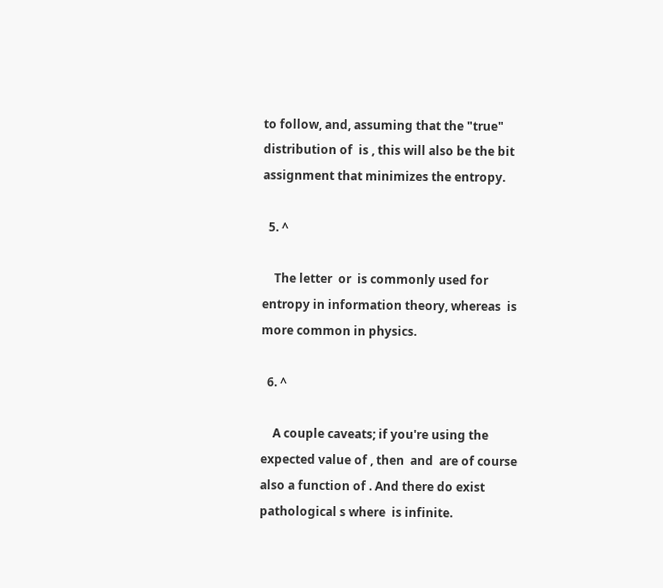to follow, and, assuming that the "true" distribution of  is , this will also be the bit assignment that minimizes the entropy.

  5. ^

    The letter  or  is commonly used for entropy in information theory, whereas  is more common in physics.

  6. ^

    A couple caveats; if you're using the expected value of , then  and  are of course also a function of . And there do exist pathological s where  is infinite.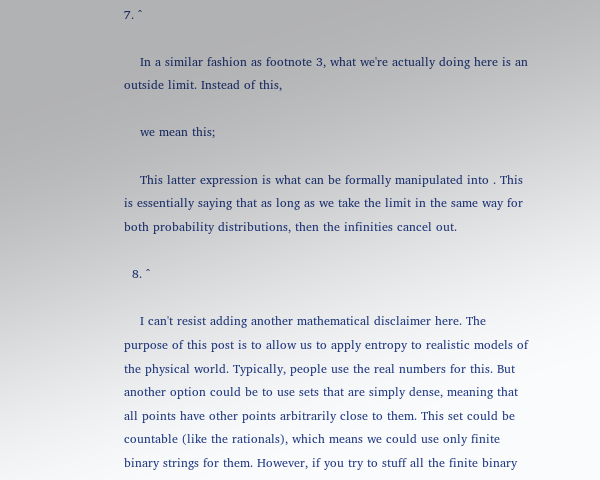7. ^

    In a similar fashion as footnote 3, what we're actually doing here is an outside limit. Instead of this,

    we mean this;

    This latter expression is what can be formally manipulated into . This is essentially saying that as long as we take the limit in the same way for both probability distributions, then the infinities cancel out.

  8. ^

    I can't resist adding another mathematical disclaimer here. The purpose of this post is to allow us to apply entropy to realistic models of the physical world. Typically, people use the real numbers for this. But another option could be to use sets that are simply dense, meaning that all points have other points arbitrarily close to them. This set could be countable (like the rationals), which means we could use only finite binary strings for them. However, if you try to stuff all the finite binary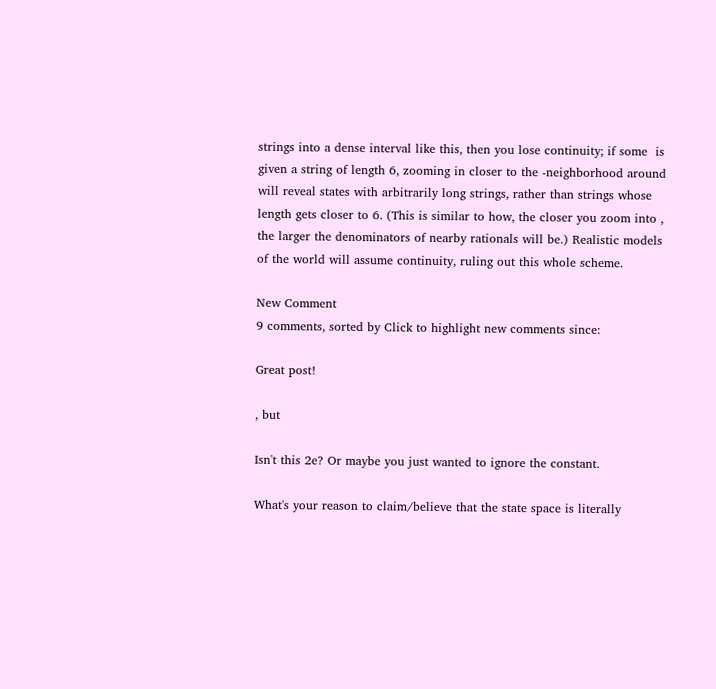strings into a dense interval like this, then you lose continuity; if some  is given a string of length 6, zooming in closer to the -neighborhood around  will reveal states with arbitrarily long strings, rather than strings whose length gets closer to 6. (This is similar to how, the closer you zoom into , the larger the denominators of nearby rationals will be.) Realistic models of the world will assume continuity, ruling out this whole scheme.

New Comment
9 comments, sorted by Click to highlight new comments since:

Great post!

, but

Isn't this 2e? Or maybe you just wanted to ignore the constant.

What's your reason to claim/believe that the state space is literally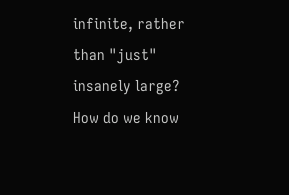infinite, rather than "just" insanely large?  How do we know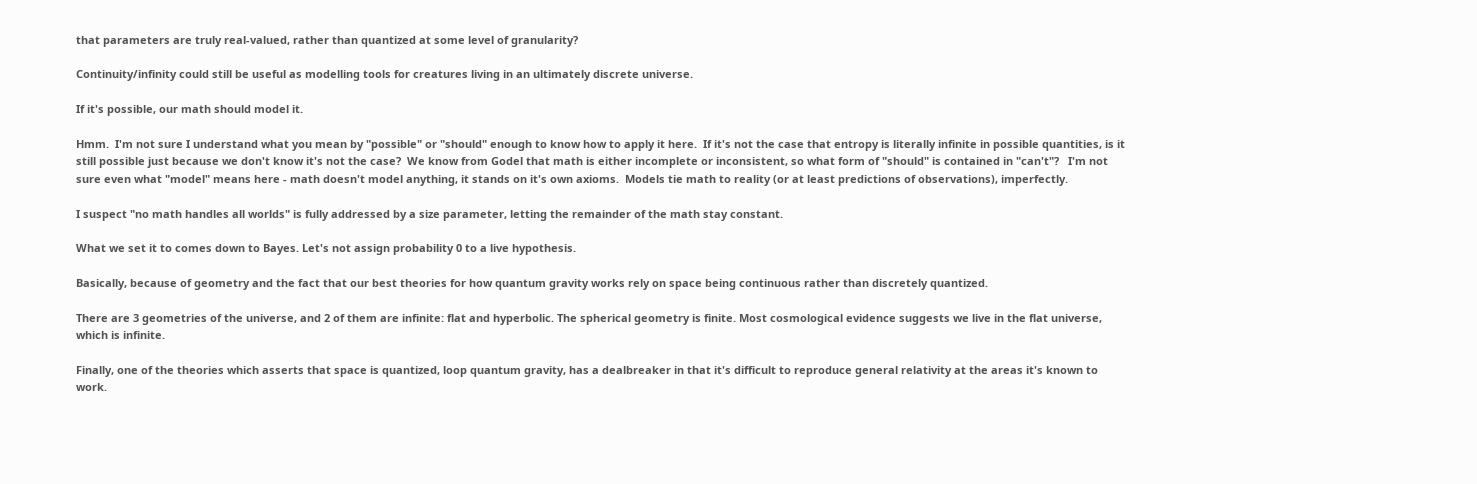that parameters are truly real-valued, rather than quantized at some level of granularity?

Continuity/infinity could still be useful as modelling tools for creatures living in an ultimately discrete universe.

If it's possible, our math should model it.

Hmm.  I'm not sure I understand what you mean by "possible" or "should" enough to know how to apply it here.  If it's not the case that entropy is literally infinite in possible quantities, is it still possible just because we don't know it's not the case?  We know from Godel that math is either incomplete or inconsistent, so what form of "should" is contained in "can't"?   I'm not sure even what "model" means here - math doesn't model anything, it stands on it's own axioms.  Models tie math to reality (or at least predictions of observations), imperfectly.

I suspect "no math handles all worlds" is fully addressed by a size parameter, letting the remainder of the math stay constant.

What we set it to comes down to Bayes. Let's not assign probability 0 to a live hypothesis.

Basically, because of geometry and the fact that our best theories for how quantum gravity works rely on space being continuous rather than discretely quantized.

There are 3 geometries of the universe, and 2 of them are infinite: flat and hyperbolic. The spherical geometry is finite. Most cosmological evidence suggests we live in the flat universe, which is infinite.

Finally, one of the theories which asserts that space is quantized, loop quantum gravity, has a dealbreaker in that it's difficult to reproduce general relativity at the areas it's known to work.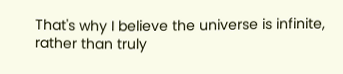That's why I believe the universe is infinite, rather than truly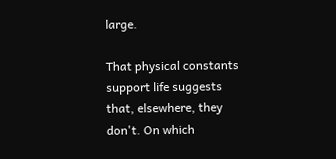large.

That physical constants support life suggests that, elsewhere, they don't. On which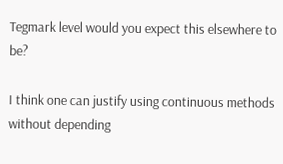Tegmark level would you expect this elsewhere to be?

I think one can justify using continuous methods without depending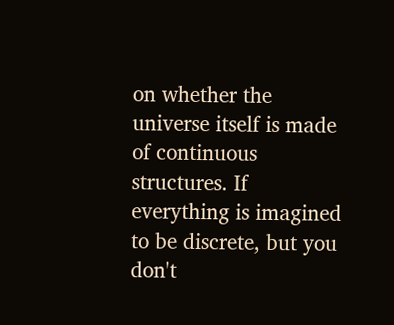on whether the universe itself is made of continuous structures. If everything is imagined to be discrete, but you don't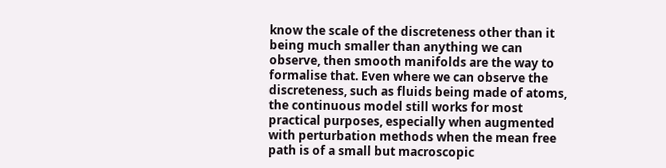know the scale of the discreteness other than it being much smaller than anything we can observe, then smooth manifolds are the way to formalise that. Even where we can observe the discreteness, such as fluids being made of atoms, the continuous model still works for most practical purposes, especially when augmented with perturbation methods when the mean free path is of a small but macroscopic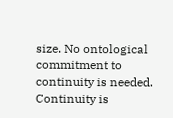size. No ontological commitment to continuity is needed. Continuity is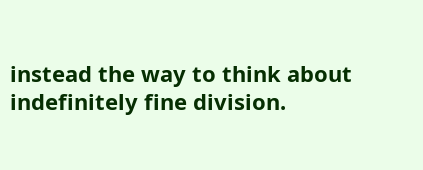instead the way to think about indefinitely fine division.